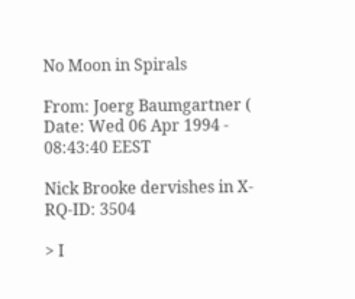No Moon in Spirals

From: Joerg Baumgartner (
Date: Wed 06 Apr 1994 - 08:43:40 EEST

Nick Brooke dervishes in X-RQ-ID: 3504

> I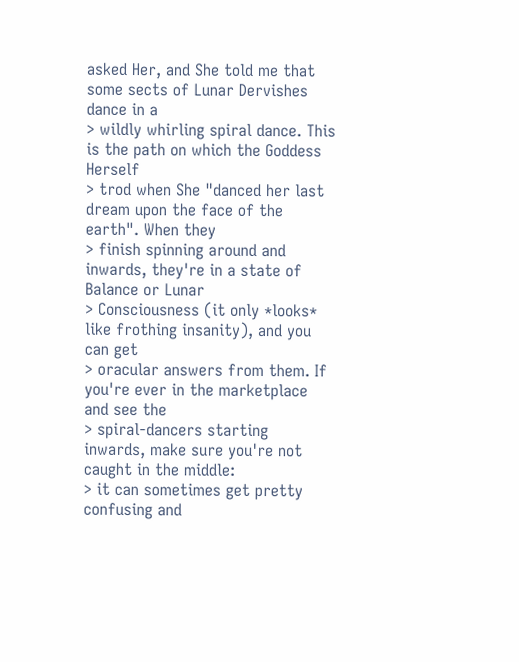asked Her, and She told me that some sects of Lunar Dervishes dance in a
> wildly whirling spiral dance. This is the path on which the Goddess Herself
> trod when She "danced her last dream upon the face of the earth". When they
> finish spinning around and inwards, they're in a state of Balance or Lunar
> Consciousness (it only *looks* like frothing insanity), and you can get
> oracular answers from them. If you're ever in the marketplace and see the
> spiral-dancers starting inwards, make sure you're not caught in the middle:
> it can sometimes get pretty confusing and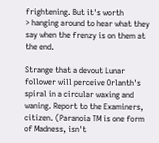frightening. But it's worth
> hanging around to hear what they say when the frenzy is on them at the end.

Strange that a devout Lunar follower will perceive Orlanth's spiral in a circular waxing and waning. Report to the Examiners, citizen. (Paranoia TM is one form of Madness, isn't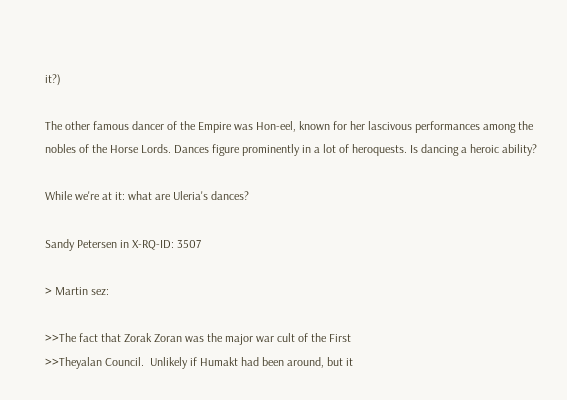it?)

The other famous dancer of the Empire was Hon-eel, known for her lascivous performances among the nobles of the Horse Lords. Dances figure prominently in a lot of heroquests. Is dancing a heroic ability?

While we're at it: what are Uleria's dances?

Sandy Petersen in X-RQ-ID: 3507

> Martin sez:

>>The fact that Zorak Zoran was the major war cult of the First
>>Theyalan Council.  Unlikely if Humakt had been around, but it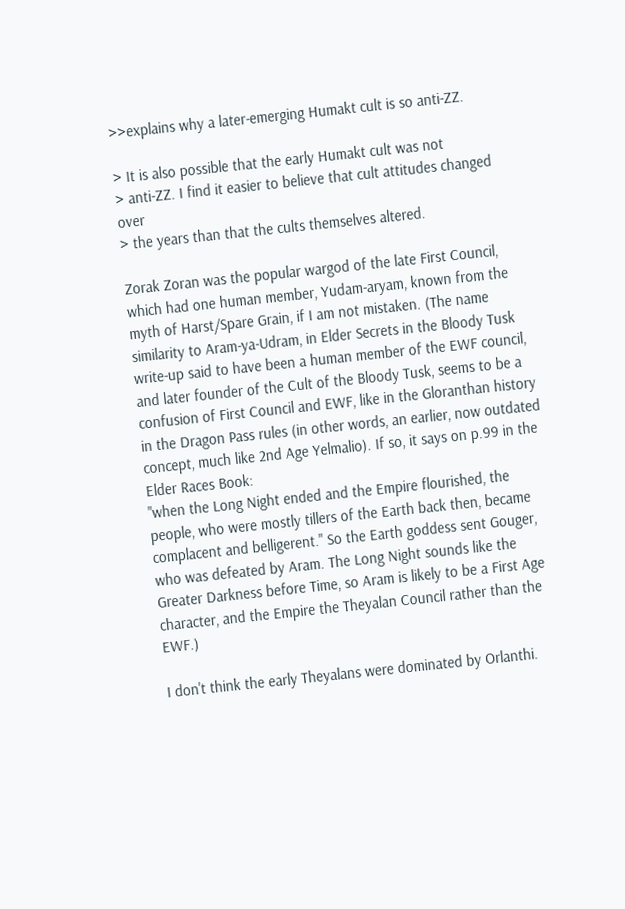>>explains why a later-emerging Humakt cult is so anti-ZZ.

> It is also possible that the early Humakt cult was not
> anti-ZZ. I find it easier to believe that cult attitudes changed over
> the years than that the cults themselves altered.

Zorak Zoran was the popular wargod of the late First Council, which had one human member, Yudam-aryam, known from the myth of Harst/Spare Grain, if I am not mistaken. (The name similarity to Aram-ya-Udram, in Elder Secrets in the Bloody Tusk write-up said to have been a human member of the EWF council, and later founder of the Cult of the Bloody Tusk, seems to be a confusion of First Council and EWF, like in the Gloranthan history in the Dragon Pass rules (in other words, an earlier, now outdated concept, much like 2nd Age Yelmalio). If so, it says on p.99 in the Elder Races Book:
"when the Long Night ended and the Empire flourished, the people, who were mostly tillers of the Earth back then, became complacent and belligerent." So the Earth goddess sent Gouger, who was defeated by Aram. The Long Night sounds like the Greater Darkness before Time, so Aram is likely to be a First Age character, and the Empire the Theyalan Council rather than the EWF.)

I don't think the early Theyalans were dominated by Orlanthi.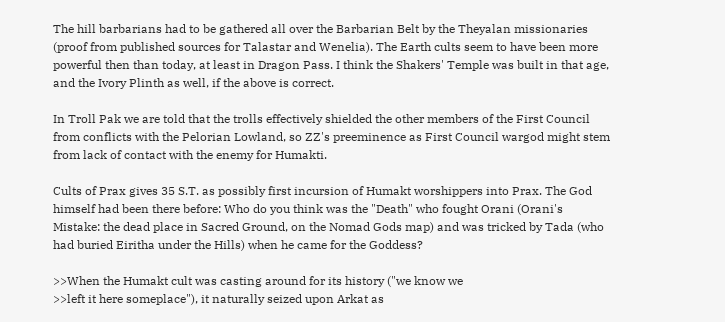The hill barbarians had to be gathered all over the Barbarian Belt by the Theyalan missionaries (proof from published sources for Talastar and Wenelia). The Earth cults seem to have been more powerful then than today, at least in Dragon Pass. I think the Shakers' Temple was built in that age, and the Ivory Plinth as well, if the above is correct.

In Troll Pak we are told that the trolls effectively shielded the other members of the First Council from conflicts with the Pelorian Lowland, so ZZ's preeminence as First Council wargod might stem from lack of contact with the enemy for Humakti.

Cults of Prax gives 35 S.T. as possibly first incursion of Humakt worshippers into Prax. The God himself had been there before: Who do you think was the "Death" who fought Orani (Orani's Mistake: the dead place in Sacred Ground, on the Nomad Gods map) and was tricked by Tada (who had buried Eiritha under the Hills) when he came for the Goddess?

>>When the Humakt cult was casting around for its history ("we know we
>>left it here someplace"), it naturally seized upon Arkat as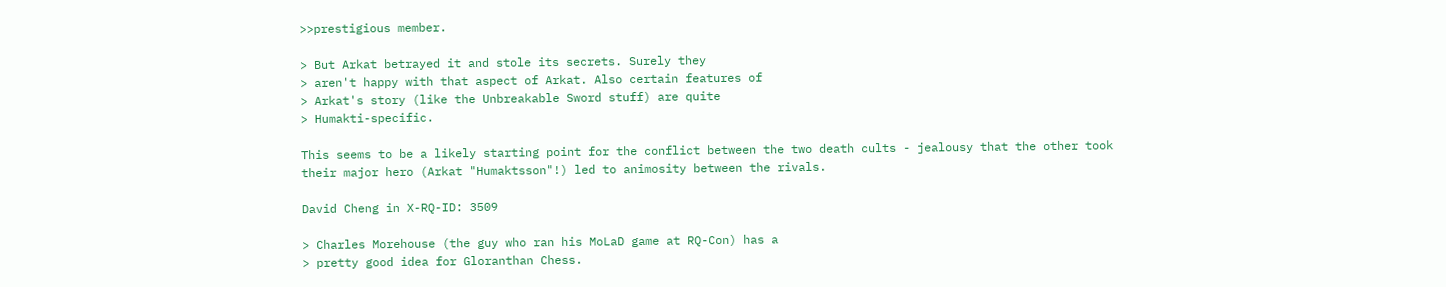>>prestigious member.

> But Arkat betrayed it and stole its secrets. Surely they
> aren't happy with that aspect of Arkat. Also certain features of
> Arkat's story (like the Unbreakable Sword stuff) are quite
> Humakti-specific.

This seems to be a likely starting point for the conflict between the two death cults - jealousy that the other took their major hero (Arkat "Humaktsson"!) led to animosity between the rivals.

David Cheng in X-RQ-ID: 3509

> Charles Morehouse (the guy who ran his MoLaD game at RQ-Con) has a
> pretty good idea for Gloranthan Chess.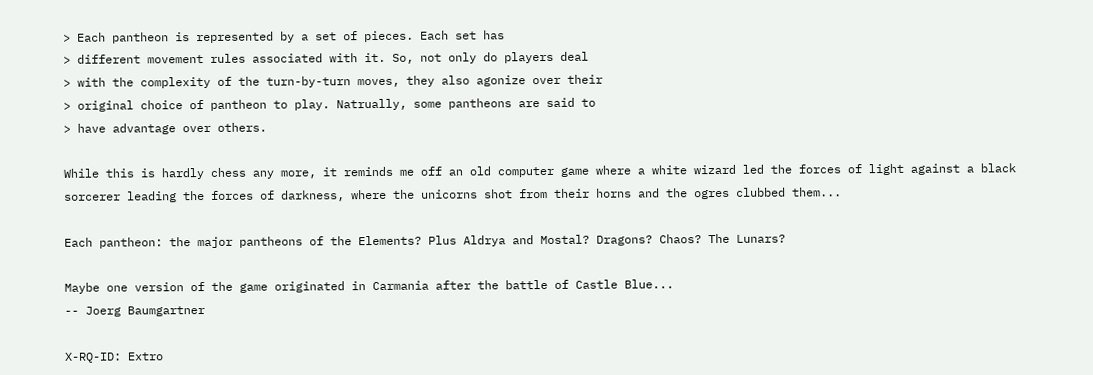> Each pantheon is represented by a set of pieces. Each set has
> different movement rules associated with it. So, not only do players deal
> with the complexity of the turn-by-turn moves, they also agonize over their
> original choice of pantheon to play. Natrually, some pantheons are said to
> have advantage over others.

While this is hardly chess any more, it reminds me off an old computer game where a white wizard led the forces of light against a black sorcerer leading the forces of darkness, where the unicorns shot from their horns and the ogres clubbed them...

Each pantheon: the major pantheons of the Elements? Plus Aldrya and Mostal? Dragons? Chaos? The Lunars?

Maybe one version of the game originated in Carmania after the battle of Castle Blue...
-- Joerg Baumgartner

X-RQ-ID: Extro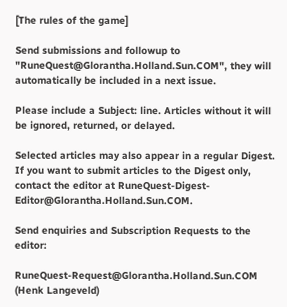[The rules of the game]

Send submissions and followup to "RuneQuest@Glorantha.Holland.Sun.COM", they will automatically be included in a next issue.

Please include a Subject: line. Articles without it will be ignored, returned, or delayed.

Selected articles may also appear in a regular Digest. If you want to submit articles to the Digest only, contact the editor at RuneQuest-Digest-Editor@Glorantha.Holland.Sun.COM.

Send enquiries and Subscription Requests to the editor:

RuneQuest-Request@Glorantha.Holland.Sun.COM (Henk Langeveld)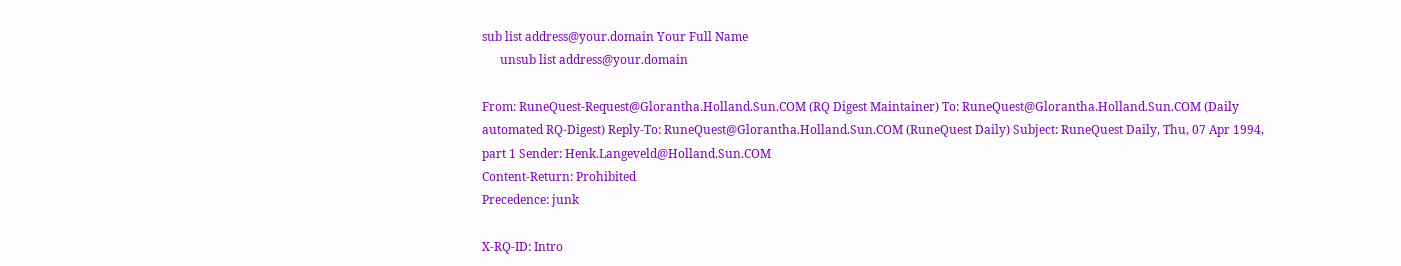sub list address@your.domain Your Full Name
      unsub list address@your.domain

From: RuneQuest-Request@Glorantha.Holland.Sun.COM (RQ Digest Maintainer) To: RuneQuest@Glorantha.Holland.Sun.COM (Daily automated RQ-Digest) Reply-To: RuneQuest@Glorantha.Holland.Sun.COM (RuneQuest Daily) Subject: RuneQuest Daily, Thu, 07 Apr 1994, part 1 Sender: Henk.Langeveld@Holland.Sun.COM
Content-Return: Prohibited
Precedence: junk

X-RQ-ID: Intro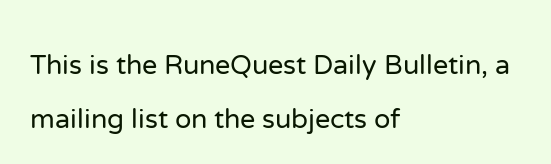This is the RuneQuest Daily Bulletin, a mailing list on the subjects of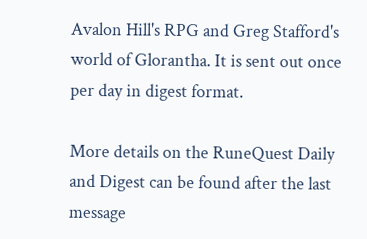Avalon Hill's RPG and Greg Stafford's world of Glorantha. It is sent out once per day in digest format.

More details on the RuneQuest Daily and Digest can be found after the last message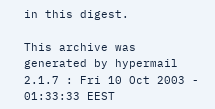in this digest.

This archive was generated by hypermail 2.1.7 : Fri 10 Oct 2003 - 01:33:33 EEST